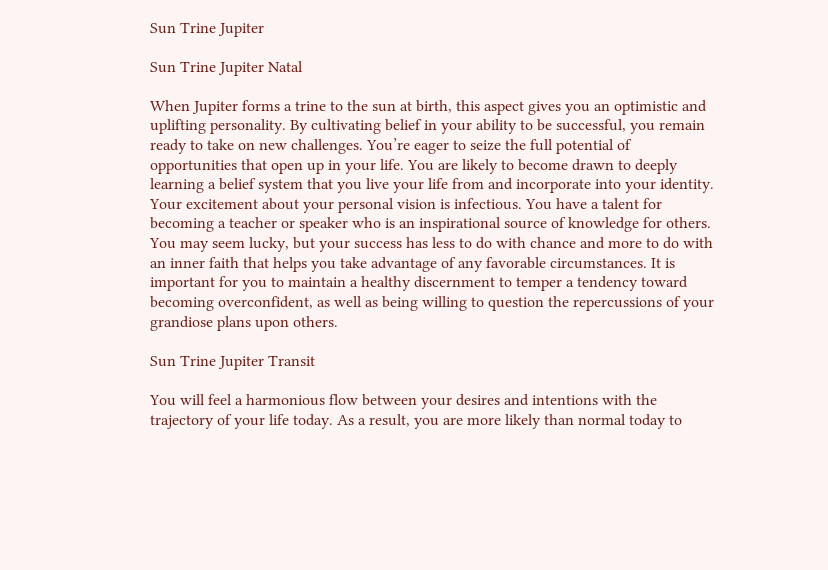Sun Trine Jupiter

Sun Trine Jupiter Natal

When Jupiter forms a trine to the sun at birth, this aspect gives you an optimistic and uplifting personality. By cultivating belief in your ability to be successful, you remain ready to take on new challenges. You’re eager to seize the full potential of opportunities that open up in your life. You are likely to become drawn to deeply learning a belief system that you live your life from and incorporate into your identity. Your excitement about your personal vision is infectious. You have a talent for becoming a teacher or speaker who is an inspirational source of knowledge for others. You may seem lucky, but your success has less to do with chance and more to do with an inner faith that helps you take advantage of any favorable circumstances. It is important for you to maintain a healthy discernment to temper a tendency toward becoming overconfident, as well as being willing to question the repercussions of your grandiose plans upon others.

Sun Trine Jupiter Transit

You will feel a harmonious flow between your desires and intentions with the trajectory of your life today. As a result, you are more likely than normal today to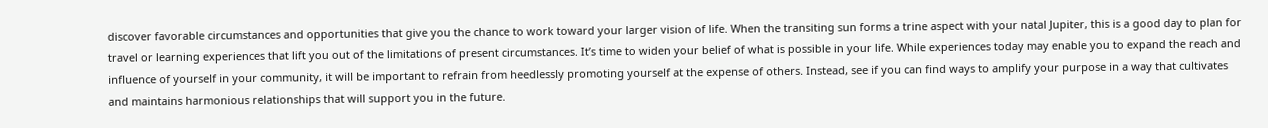discover favorable circumstances and opportunities that give you the chance to work toward your larger vision of life. When the transiting sun forms a trine aspect with your natal Jupiter, this is a good day to plan for travel or learning experiences that lift you out of the limitations of present circumstances. It’s time to widen your belief of what is possible in your life. While experiences today may enable you to expand the reach and influence of yourself in your community, it will be important to refrain from heedlessly promoting yourself at the expense of others. Instead, see if you can find ways to amplify your purpose in a way that cultivates and maintains harmonious relationships that will support you in the future.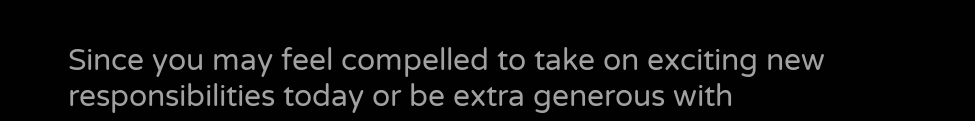Since you may feel compelled to take on exciting new responsibilities today or be extra generous with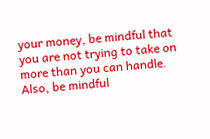your money, be mindful that you are not trying to take on more than you can handle. Also, be mindful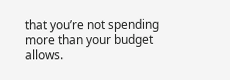that you’re not spending more than your budget allows.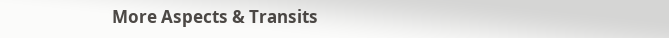More Aspects & Transits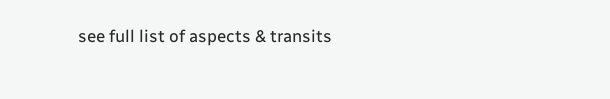see full list of aspects & transits